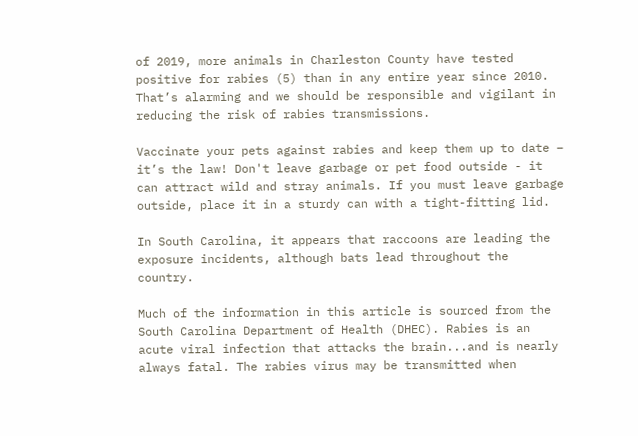of 2019, more animals in Charleston County have tested positive for rabies (5) than in any entire year since 2010. That’s alarming and we should be responsible and vigilant in reducing the risk of rabies transmissions.

Vaccinate your pets against rabies and keep them up to date – it’s the law! Don't leave garbage or pet food outside - it can attract wild and stray animals. If you must leave garbage outside, place it in a sturdy can with a tight-fitting lid.

In South Carolina, it appears that raccoons are leading the exposure incidents, although bats lead throughout the country.

Much of the information in this article is sourced from the South Carolina Department of Health (DHEC). Rabies is an acute viral infection that attacks the brain...and is nearly always fatal. The rabies virus may be transmitted when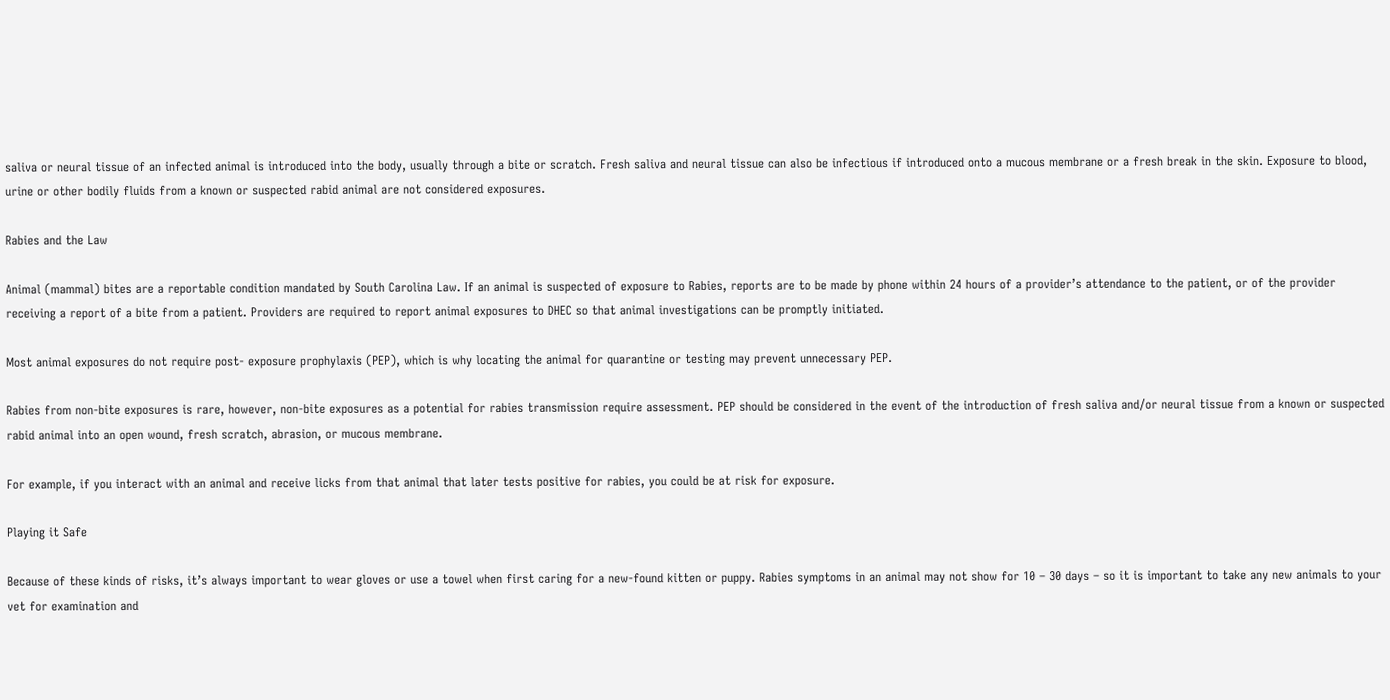saliva or neural tissue of an infected animal is introduced into the body, usually through a bite or scratch. Fresh saliva and neural tissue can also be infectious if introduced onto a mucous membrane or a fresh break in the skin. Exposure to blood, urine or other bodily fluids from a known or suspected rabid animal are not considered exposures.

Rabies and the Law

Animal (mammal) bites are a reportable condition mandated by South Carolina Law. If an animal is suspected of exposure to Rabies, reports are to be made by phone within 24 hours of a provider’s attendance to the patient, or of the provider receiving a report of a bite from a patient. Providers are required to report animal exposures to DHEC so that animal investigations can be promptly initiated.

Most animal exposures do not require post- exposure prophylaxis (PEP), which is why locating the animal for quarantine or testing may prevent unnecessary PEP.

Rabies from non-bite exposures is rare, however, non-bite exposures as a potential for rabies transmission require assessment. PEP should be considered in the event of the introduction of fresh saliva and/or neural tissue from a known or suspected rabid animal into an open wound, fresh scratch, abrasion, or mucous membrane.

For example, if you interact with an animal and receive licks from that animal that later tests positive for rabies, you could be at risk for exposure.

Playing it Safe

Because of these kinds of risks, it’s always important to wear gloves or use a towel when first caring for a new-found kitten or puppy. Rabies symptoms in an animal may not show for 10 – 30 days – so it is important to take any new animals to your vet for examination and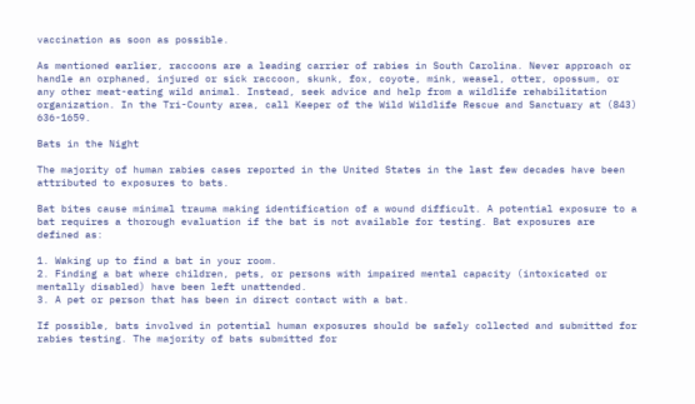vaccination as soon as possible.

As mentioned earlier, raccoons are a leading carrier of rabies in South Carolina. Never approach or handle an orphaned, injured or sick raccoon, skunk, fox, coyote, mink, weasel, otter, opossum, or any other meat-eating wild animal. Instead, seek advice and help from a wildlife rehabilitation organization. In the Tri-County area, call Keeper of the Wild Wildlife Rescue and Sanctuary at (843) 636-1659.

Bats in the Night

The majority of human rabies cases reported in the United States in the last few decades have been attributed to exposures to bats.

Bat bites cause minimal trauma making identification of a wound difficult. A potential exposure to a bat requires a thorough evaluation if the bat is not available for testing. Bat exposures are defined as:

1. Waking up to find a bat in your room.
2. Finding a bat where children, pets, or persons with impaired mental capacity (intoxicated or mentally disabled) have been left unattended.
3. A pet or person that has been in direct contact with a bat.

If possible, bats involved in potential human exposures should be safely collected and submitted for rabies testing. The majority of bats submitted for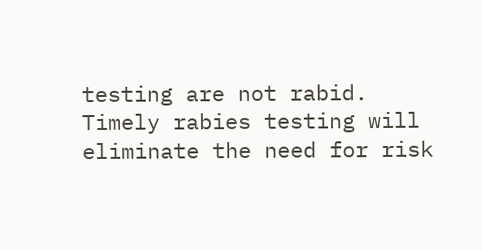testing are not rabid. Timely rabies testing will eliminate the need for risk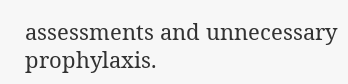assessments and unnecessary prophylaxis.